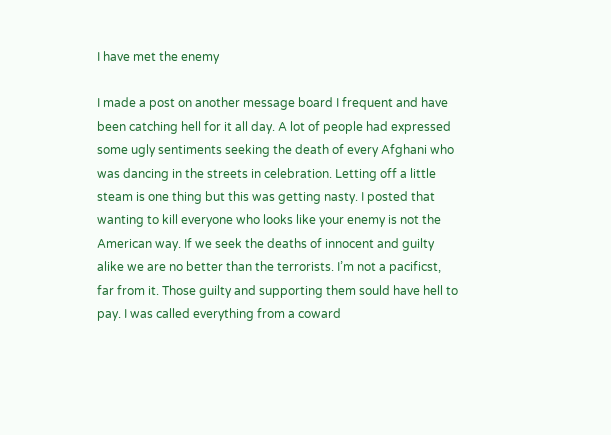I have met the enemy

I made a post on another message board I frequent and have been catching hell for it all day. A lot of people had expressed some ugly sentiments seeking the death of every Afghani who was dancing in the streets in celebration. Letting off a little steam is one thing but this was getting nasty. I posted that wanting to kill everyone who looks like your enemy is not the American way. If we seek the deaths of innocent and guilty alike we are no better than the terrorists. I’m not a pacificst, far from it. Those guilty and supporting them sould have hell to pay. I was called everything from a coward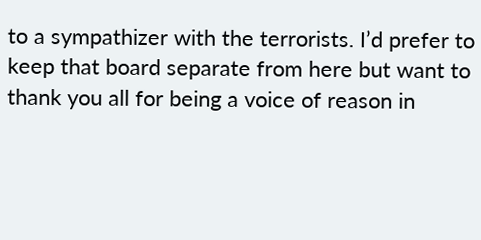to a sympathizer with the terrorists. I’d prefer to keep that board separate from here but want to thank you all for being a voice of reason in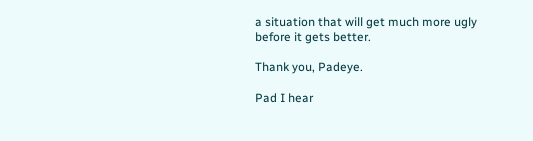a situation that will get much more ugly before it gets better.

Thank you, Padeye.

Pad I hear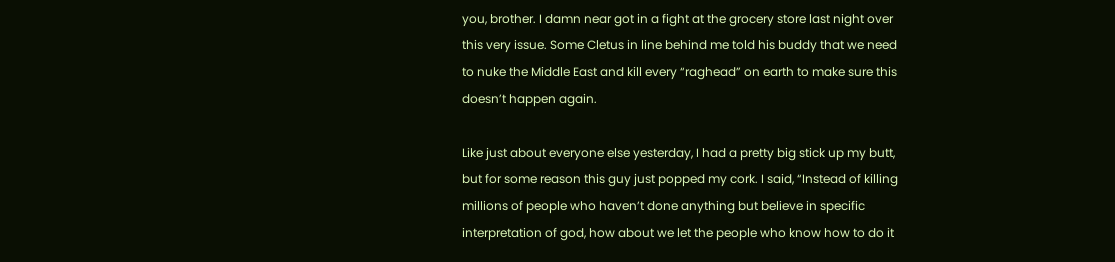you, brother. I damn near got in a fight at the grocery store last night over this very issue. Some Cletus in line behind me told his buddy that we need to nuke the Middle East and kill every “raghead” on earth to make sure this doesn’t happen again.

Like just about everyone else yesterday, I had a pretty big stick up my butt, but for some reason this guy just popped my cork. I said, “Instead of killing millions of people who haven’t done anything but believe in specific interpretation of god, how about we let the people who know how to do it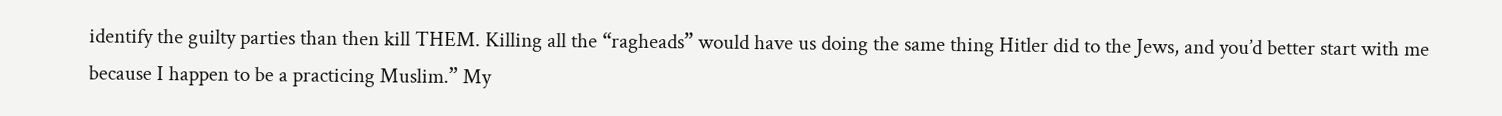identify the guilty parties than then kill THEM. Killing all the “ragheads” would have us doing the same thing Hitler did to the Jews, and you’d better start with me because I happen to be a practicing Muslim.” My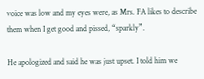voice was low and my eyes were, as Mrs. FA likes to describe them when I get good and pissed, “sparkly”.

He apologized and said he was just upset. I told him we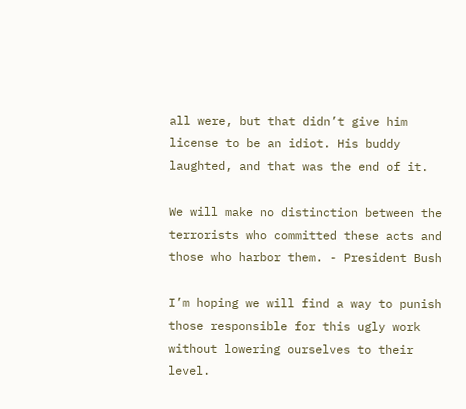all were, but that didn’t give him license to be an idiot. His buddy laughted, and that was the end of it.

We will make no distinction between the terrorists who committed these acts and those who harbor them. - President Bush

I’m hoping we will find a way to punish those responsible for this ugly work without lowering ourselves to their level.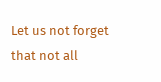Let us not forget that not all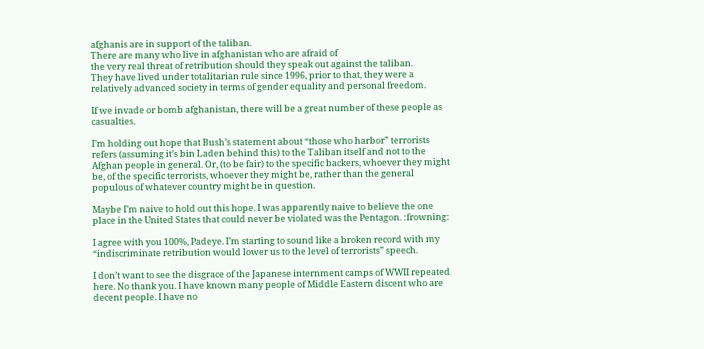afghanis are in support of the taliban.
There are many who live in afghanistan who are afraid of
the very real threat of retribution should they speak out against the taliban.
They have lived under totalitarian rule since 1996, prior to that, they were a
relatively advanced society in terms of gender equality and personal freedom.

If we invade or bomb afghanistan, there will be a great number of these people as casualties.

I’m holding out hope that Bush’s statement about “those who harbor” terrorists refers (assuming it’s bin Laden behind this) to the Taliban itself and not to the Afghan people in general. Or, (to be fair) to the specific backers, whoever they might be, of the specific terrorists, whoever they might be, rather than the general populous of whatever country might be in question.

Maybe I’m naive to hold out this hope. I was apparently naive to believe the one place in the United States that could never be violated was the Pentagon. :frowning:

I agree with you 100%, Padeye. I’m starting to sound like a broken record with my “indiscriminate retribution would lower us to the level of terrorists” speech.

I don’t want to see the disgrace of the Japanese internment camps of WWII repeated here. No thank you. I have known many people of Middle Eastern discent who are decent people. I have no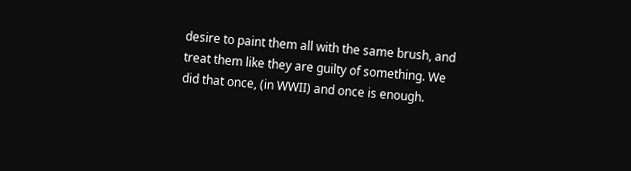desire to paint them all with the same brush, and treat them like they are guilty of something. We did that once, (in WWII) and once is enough.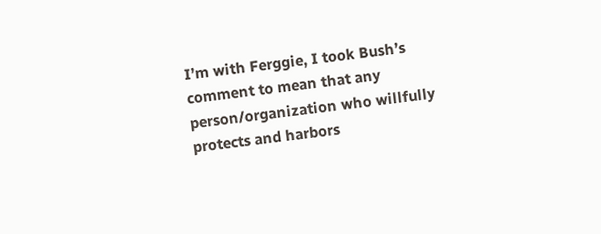I’m with Ferggie, I took Bush’s comment to mean that any person/organization who willfully protects and harbors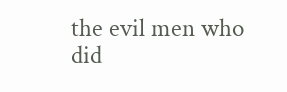the evil men who did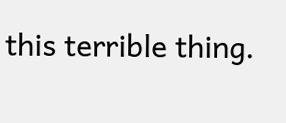this terrible thing.